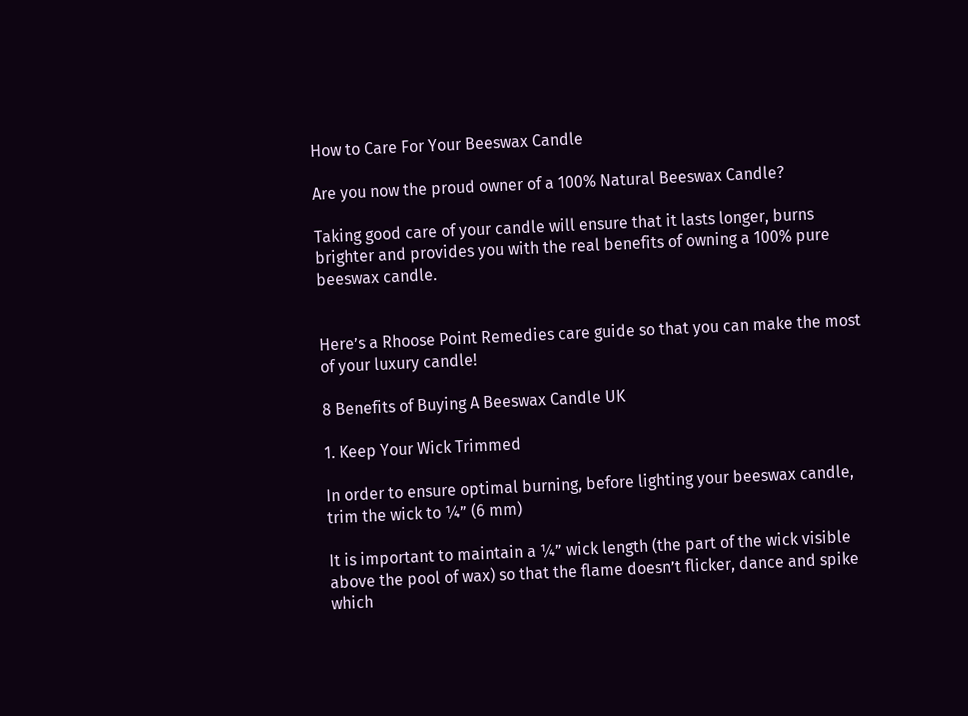How to Care For Your Beeswax Candle

Are you now the proud owner of a 100% Natural Beeswax Candle?

Taking good care of your candle will ensure that it lasts longer, burns brighter and provides you with the real benefits of owning a 100% pure beeswax candle.


Here’s a Rhoose Point Remedies care guide so that you can make the most of your luxury candle!

8 Benefits of Buying A Beeswax Candle UK

1. Keep Your Wick Trimmed

In order to ensure optimal burning, before lighting your beeswax candle, trim the wick to ¼” (6 mm)

It is important to maintain a ¼” wick length (the part of the wick visible above the pool of wax) so that the flame doesn’t flicker, dance and spike which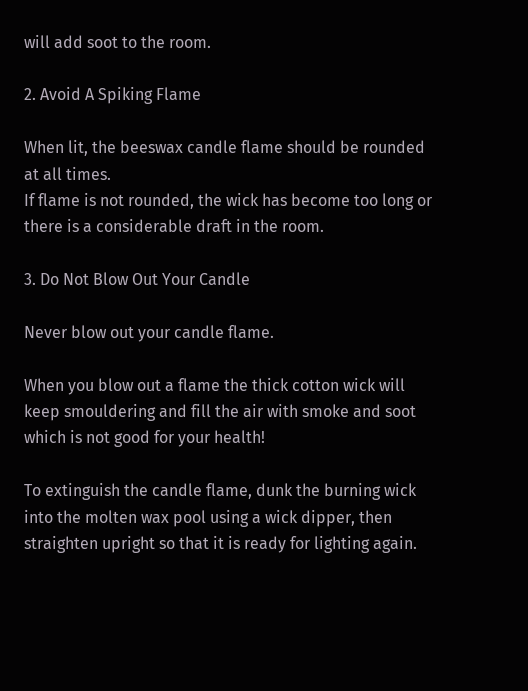will add soot to the room.

2. Avoid A Spiking Flame

When lit, the beeswax candle flame should be rounded at all times.
If flame is not rounded, the wick has become too long or there is a considerable draft in the room.

3. Do Not Blow Out Your Candle

Never blow out your candle flame.

When you blow out a flame the thick cotton wick will keep smouldering and fill the air with smoke and soot which is not good for your health!

To extinguish the candle flame, dunk the burning wick into the molten wax pool using a wick dipper, then straighten upright so that it is ready for lighting again.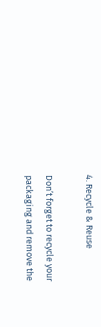4. Recycle & Reuse

Don’t forget to recycle your packaging and remove the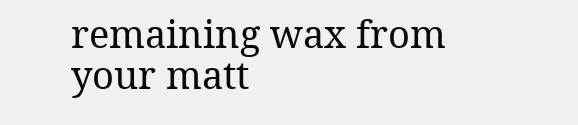remaining wax from your matt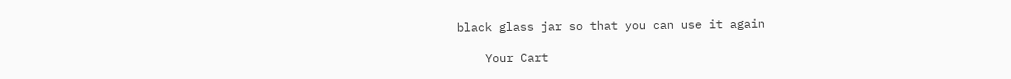black glass jar so that you can use it again

    Your Cart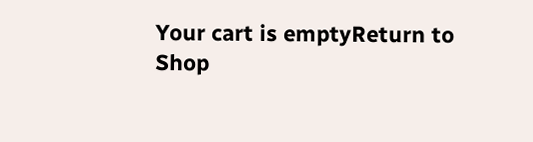Your cart is emptyReturn to Shop